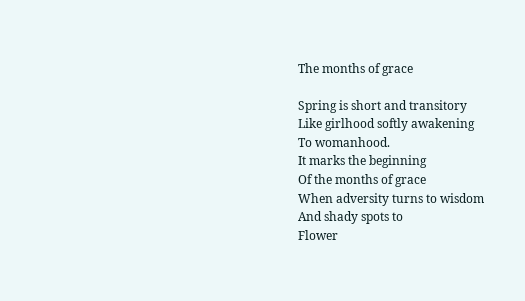The months of grace

Spring is short and transitory
Like girlhood softly awakening
To womanhood.
It marks the beginning
Of the months of grace
When adversity turns to wisdom
And shady spots to
Flower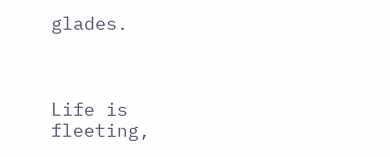glades.



Life is fleeting,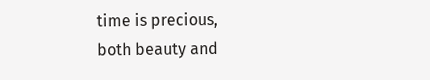time is precious,
both beauty and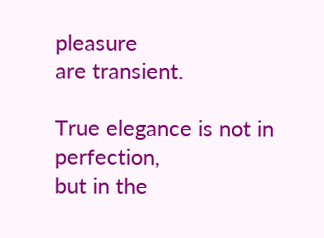pleasure
are transient.

True elegance is not in perfection,
but in the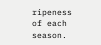ripeness
of each season.